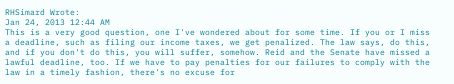RHSimard Wrote:
Jan 24, 2013 12:44 AM
This is a very good question, one I've wondered about for some time. If you or I miss a deadline, such as filing our income taxes, we get penalized. The law says, do this, and if you don't do this, you will suffer, somehow. Reid and the Senate have missed a lawful deadline, too. If we have to pay penalties for our failures to comply with the law in a timely fashion, there's no excuse for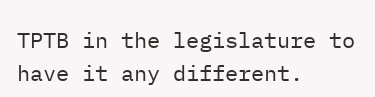TPTB in the legislature to have it any different.